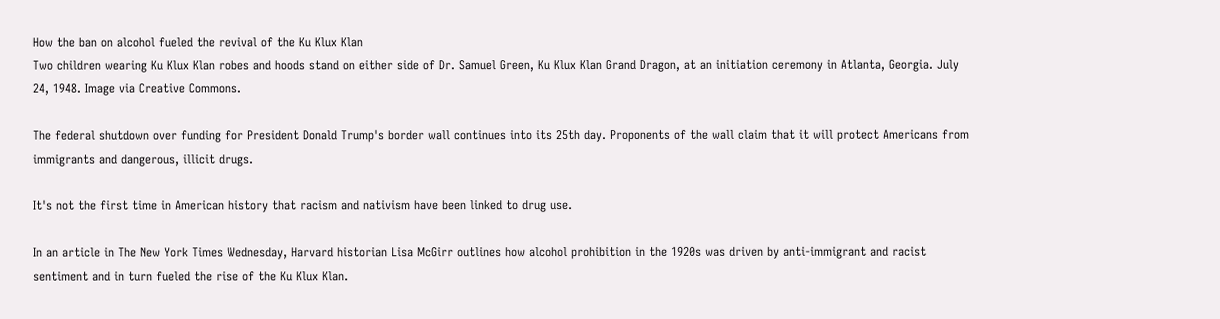How the ban on alcohol fueled the revival of the Ku Klux Klan
Two children wearing Ku Klux Klan robes and hoods stand on either side of Dr. Samuel Green, Ku Klux Klan Grand Dragon, at an initiation ceremony in Atlanta, Georgia. July 24, 1948. Image via Creative Commons.

The federal shutdown over funding for President Donald Trump's border wall continues into its 25th day. Proponents of the wall claim that it will protect Americans from immigrants and dangerous, illicit drugs.

It's not the first time in American history that racism and nativism have been linked to drug use.

In an article in The New York Times Wednesday, Harvard historian Lisa McGirr outlines how alcohol prohibition in the 1920s was driven by anti-immigrant and racist sentiment and in turn fueled the rise of the Ku Klux Klan.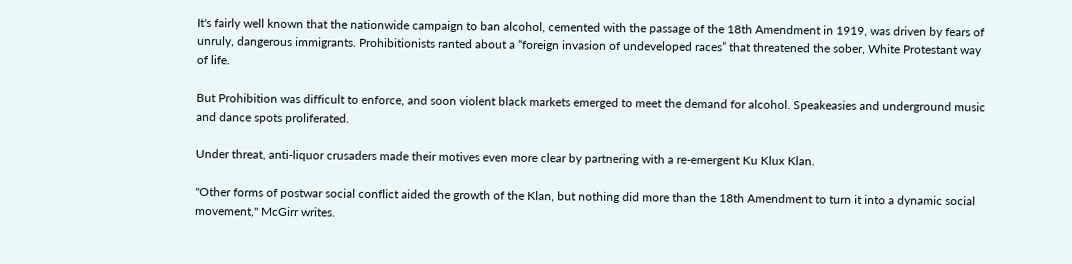It's fairly well known that the nationwide campaign to ban alcohol, cemented with the passage of the 18th Amendment in 1919, was driven by fears of unruly, dangerous immigrants. Prohibitionists ranted about a “foreign invasion of undeveloped races” that threatened the sober, White Protestant way of life.

But Prohibition was difficult to enforce, and soon violent black markets emerged to meet the demand for alcohol. Speakeasies and underground music and dance spots proliferated.

Under threat, anti-liquor crusaders made their motives even more clear by partnering with a re-emergent Ku Klux Klan.

"Other forms of postwar social conflict aided the growth of the Klan, but nothing did more than the 18th Amendment to turn it into a dynamic social movement," McGirr writes.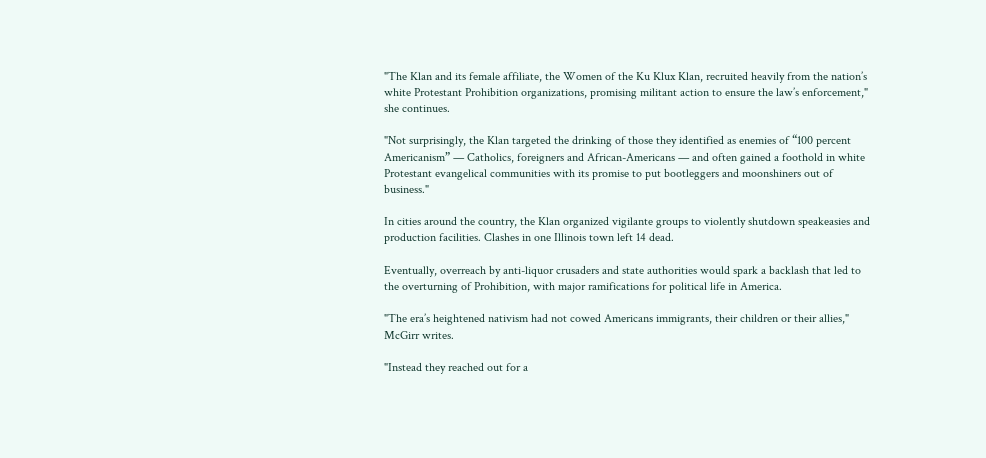"The Klan and its female affiliate, the Women of the Ku Klux Klan, recruited heavily from the nation’s white Protestant Prohibition organizations, promising militant action to ensure the law’s enforcement," she continues.

"Not surprisingly, the Klan targeted the drinking of those they identified as enemies of “100 percent Americanism” — Catholics, foreigners and African-Americans — and often gained a foothold in white Protestant evangelical communities with its promise to put bootleggers and moonshiners out of business."

In cities around the country, the Klan organized vigilante groups to violently shutdown speakeasies and production facilities. Clashes in one Illinois town left 14 dead.

Eventually, overreach by anti-liquor crusaders and state authorities would spark a backlash that led to the overturning of Prohibition, with major ramifications for political life in America.

"The era’s heightened nativism had not cowed Americans immigrants, their children or their allies," McGirr writes.

"Instead they reached out for a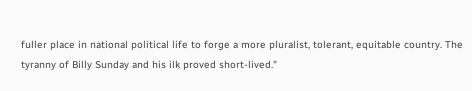fuller place in national political life to forge a more pluralist, tolerant, equitable country. The tyranny of Billy Sunday and his ilk proved short-lived."